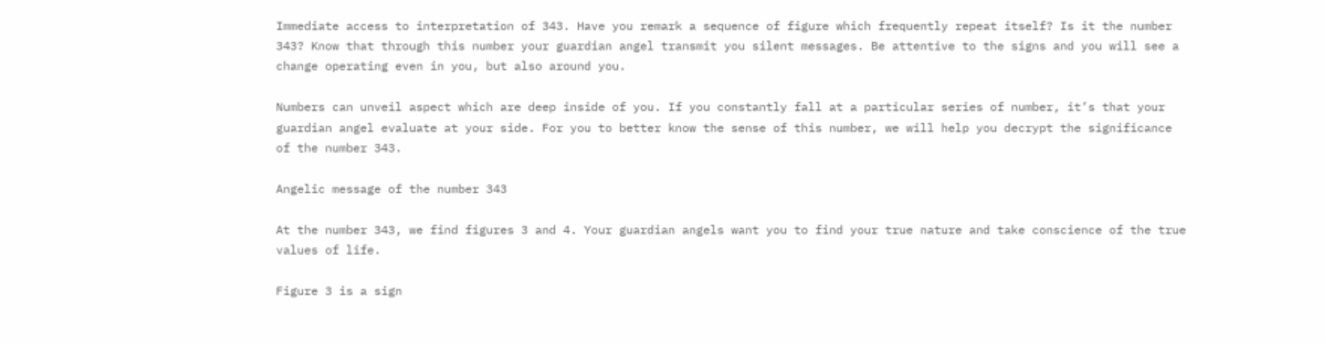Immediate access to interpretation of 343. Have you remark a sequence of figure which frequently repeat itself? Is it the number 343? Know that through this number your guardian angel transmit you silent messages. Be attentive to the signs and you will see a change operating even in you, but also around you.

Numbers can unveil aspect which are deep inside of you. If you constantly fall at a particular series of number, it’s that your guardian angel evaluate at your side. For you to better know the sense of this number, we will help you decrypt the significance of the number 343.

Angelic message of the number 343

At the number 343, we find figures 3 and 4. Your guardian angels want you to find your true nature and take conscience of the true values of life.

Figure 3 is a sign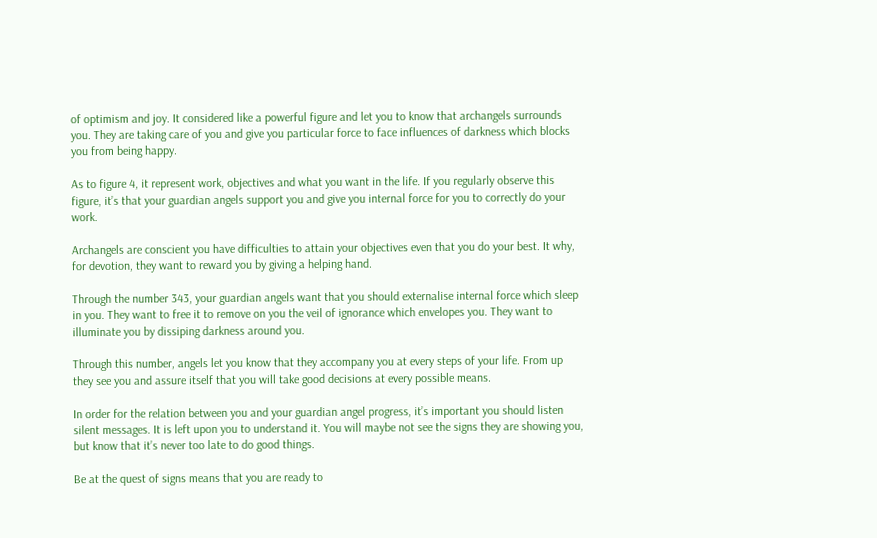of optimism and joy. It considered like a powerful figure and let you to know that archangels surrounds you. They are taking care of you and give you particular force to face influences of darkness which blocks you from being happy.

As to figure 4, it represent work, objectives and what you want in the life. If you regularly observe this figure, it’s that your guardian angels support you and give you internal force for you to correctly do your work.

Archangels are conscient you have difficulties to attain your objectives even that you do your best. It why, for devotion, they want to reward you by giving a helping hand.

Through the number 343, your guardian angels want that you should externalise internal force which sleep in you. They want to free it to remove on you the veil of ignorance which envelopes you. They want to illuminate you by dissiping darkness around you.

Through this number, angels let you know that they accompany you at every steps of your life. From up they see you and assure itself that you will take good decisions at every possible means.

In order for the relation between you and your guardian angel progress, it’s important you should listen silent messages. It is left upon you to understand it. You will maybe not see the signs they are showing you, but know that it’s never too late to do good things.

Be at the quest of signs means that you are ready to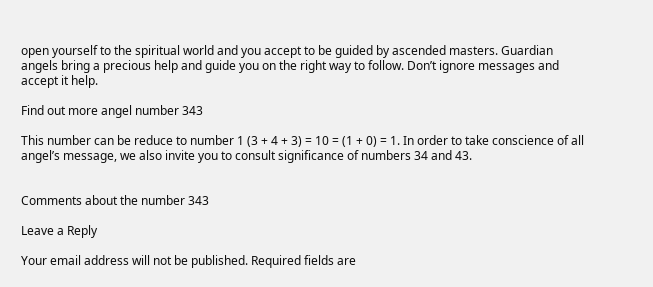open yourself to the spiritual world and you accept to be guided by ascended masters. Guardian angels bring a precious help and guide you on the right way to follow. Don’t ignore messages and accept it help.

Find out more angel number 343

This number can be reduce to number 1 (3 + 4 + 3) = 10 = (1 + 0) = 1. In order to take conscience of all angel’s message, we also invite you to consult significance of numbers 34 and 43.


Comments about the number 343

Leave a Reply

Your email address will not be published. Required fields are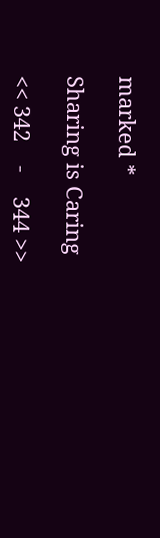marked *

Sharing is Caring

<< 342    -    344 >>